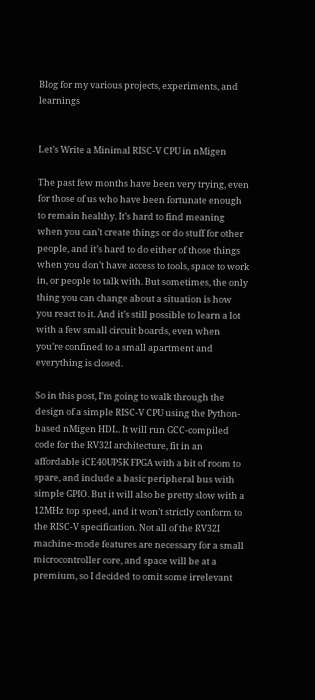Blog for my various projects, experiments, and learnings


Let’s Write a Minimal RISC-V CPU in nMigen

The past few months have been very trying, even for those of us who have been fortunate enough to remain healthy. It’s hard to find meaning when you can’t create things or do stuff for other people, and it’s hard to do either of those things when you don’t have access to tools, space to work in, or people to talk with. But sometimes, the only thing you can change about a situation is how you react to it. And it’s still possible to learn a lot with a few small circuit boards, even when you’re confined to a small apartment and everything is closed.

So in this post, I’m going to walk through the design of a simple RISC-V CPU using the Python-based nMigen HDL. It will run GCC-compiled code for the RV32I architecture, fit in an affordable iCE40UP5K FPGA with a bit of room to spare, and include a basic peripheral bus with simple GPIO. But it will also be pretty slow with a 12MHz top speed, and it won’t strictly conform to the RISC-V specification. Not all of the RV32I machine-mode features are necessary for a small microcontroller core, and space will be at a premium, so I decided to omit some irrelevant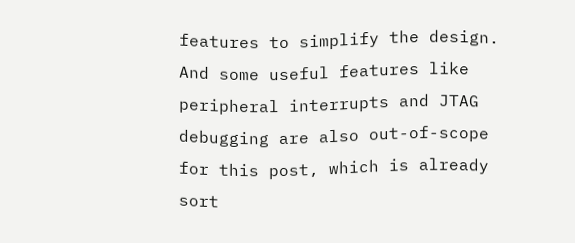features to simplify the design. And some useful features like peripheral interrupts and JTAG debugging are also out-of-scope for this post, which is already sort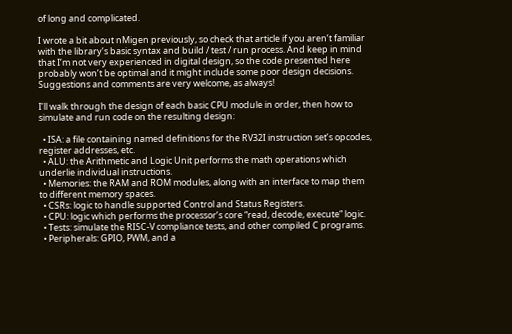of long and complicated.

I wrote a bit about nMigen previously, so check that article if you aren’t familiar with the library’s basic syntax and build / test / run process. And keep in mind that I’m not very experienced in digital design, so the code presented here probably won’t be optimal and it might include some poor design decisions. Suggestions and comments are very welcome, as always!

I’ll walk through the design of each basic CPU module in order, then how to simulate and run code on the resulting design:

  • ISA: a file containing named definitions for the RV32I instruction set’s opcodes, register addresses, etc.
  • ALU: the Arithmetic and Logic Unit performs the math operations which underlie individual instructions.
  • Memories: the RAM and ROM modules, along with an interface to map them to different memory spaces.
  • CSRs: logic to handle supported Control and Status Registers.
  • CPU: logic which performs the processor’s core “read, decode, execute” logic.
  • Tests: simulate the RISC-V compliance tests, and other compiled C programs.
  • Peripherals: GPIO, PWM, and a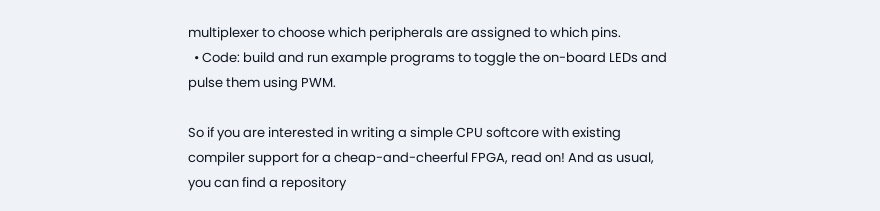multiplexer to choose which peripherals are assigned to which pins.
  • Code: build and run example programs to toggle the on-board LEDs and pulse them using PWM.

So if you are interested in writing a simple CPU softcore with existing compiler support for a cheap-and-cheerful FPGA, read on! And as usual, you can find a repository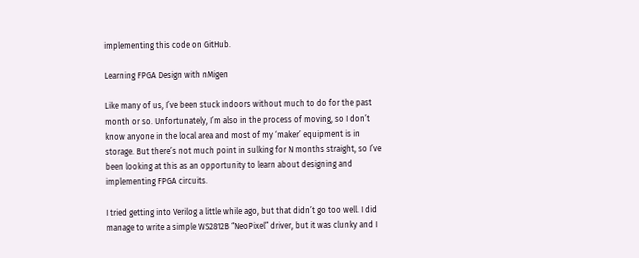implementing this code on GitHub.

Learning FPGA Design with nMigen

Like many of us, I’ve been stuck indoors without much to do for the past month or so. Unfortunately, I’m also in the process of moving, so I don’t know anyone in the local area and most of my ‘maker’ equipment is in storage. But there’s not much point in sulking for N months straight, so I’ve been looking at this as an opportunity to learn about designing and implementing FPGA circuits.

I tried getting into Verilog a little while ago, but that didn’t go too well. I did manage to write a simple WS2812B “NeoPixel” driver, but it was clunky and I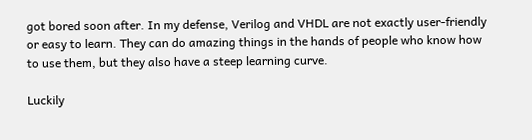got bored soon after. In my defense, Verilog and VHDL are not exactly user-friendly or easy to learn. They can do amazing things in the hands of people who know how to use them, but they also have a steep learning curve.

Luckily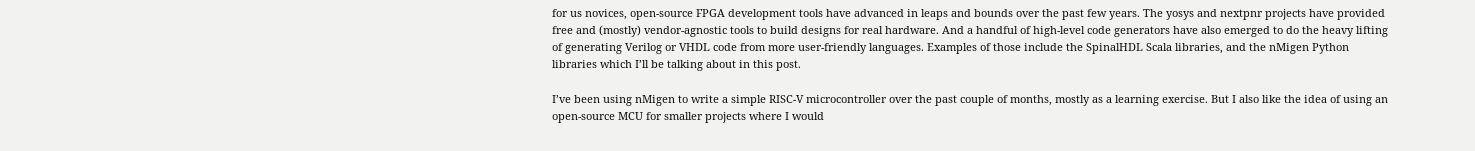for us novices, open-source FPGA development tools have advanced in leaps and bounds over the past few years. The yosys and nextpnr projects have provided free and (mostly) vendor-agnostic tools to build designs for real hardware. And a handful of high-level code generators have also emerged to do the heavy lifting of generating Verilog or VHDL code from more user-friendly languages. Examples of those include the SpinalHDL Scala libraries, and the nMigen Python libraries which I’ll be talking about in this post.

I’ve been using nMigen to write a simple RISC-V microcontroller over the past couple of months, mostly as a learning exercise. But I also like the idea of using an open-source MCU for smaller projects where I would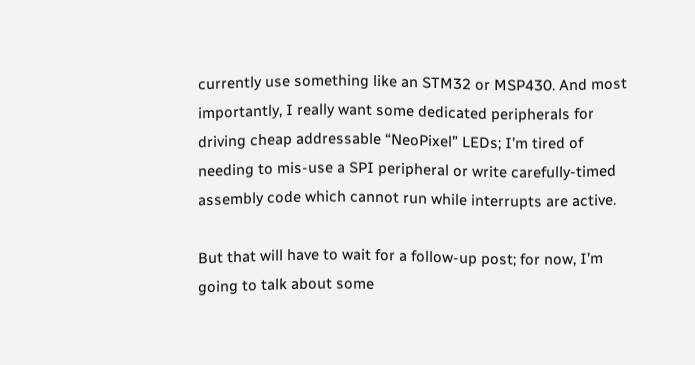currently use something like an STM32 or MSP430. And most importantly, I really want some dedicated peripherals for driving cheap addressable “NeoPixel” LEDs; I’m tired of needing to mis-use a SPI peripheral or write carefully-timed assembly code which cannot run while interrupts are active.

But that will have to wait for a follow-up post; for now, I’m going to talk about some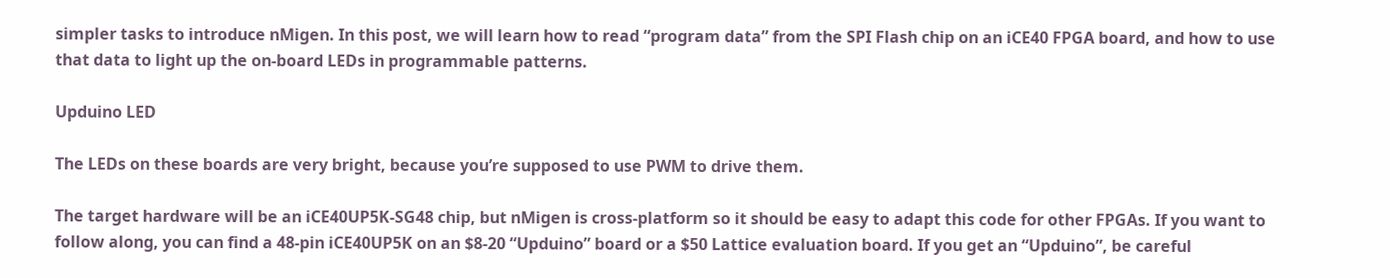simpler tasks to introduce nMigen. In this post, we will learn how to read “program data” from the SPI Flash chip on an iCE40 FPGA board, and how to use that data to light up the on-board LEDs in programmable patterns.

Upduino LED

The LEDs on these boards are very bright, because you’re supposed to use PWM to drive them.

The target hardware will be an iCE40UP5K-SG48 chip, but nMigen is cross-platform so it should be easy to adapt this code for other FPGAs. If you want to follow along, you can find a 48-pin iCE40UP5K on an $8-20 “Upduino” board or a $50 Lattice evaluation board. If you get an “Upduino”, be careful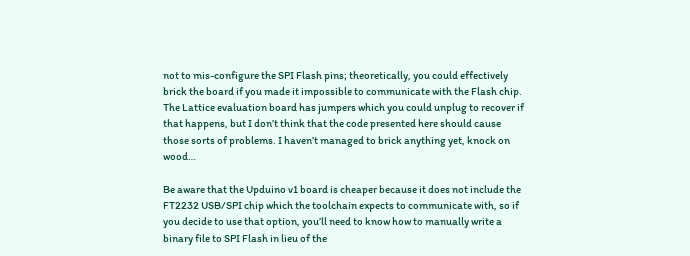not to mis-configure the SPI Flash pins; theoretically, you could effectively brick the board if you made it impossible to communicate with the Flash chip. The Lattice evaluation board has jumpers which you could unplug to recover if that happens, but I don’t think that the code presented here should cause those sorts of problems. I haven’t managed to brick anything yet, knock on wood…

Be aware that the Upduino v1 board is cheaper because it does not include the FT2232 USB/SPI chip which the toolchain expects to communicate with, so if you decide to use that option, you’ll need to know how to manually write a binary file to SPI Flash in lieu of the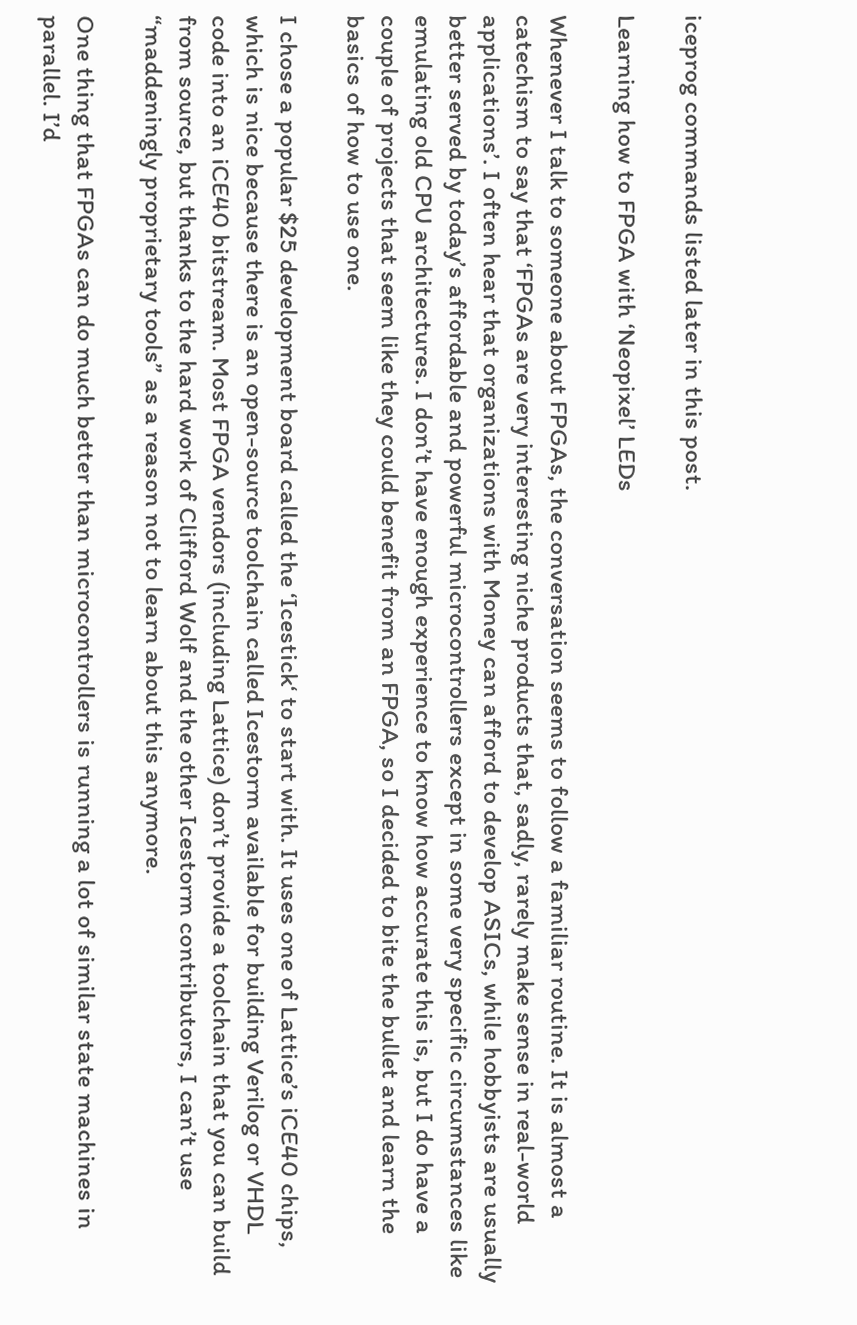iceprog commands listed later in this post.

Learning how to FPGA with ‘Neopixel’ LEDs

Whenever I talk to someone about FPGAs, the conversation seems to follow a familiar routine. It is almost a catechism to say that ‘FPGAs are very interesting niche products that, sadly, rarely make sense in real-world applications’. I often hear that organizations with Money can afford to develop ASICs, while hobbyists are usually better served by today’s affordable and powerful microcontrollers except in some very specific circumstances like emulating old CPU architectures. I don’t have enough experience to know how accurate this is, but I do have a couple of projects that seem like they could benefit from an FPGA, so I decided to bite the bullet and learn the basics of how to use one.

I chose a popular $25 development board called the ‘Icestick‘ to start with. It uses one of Lattice’s iCE40 chips, which is nice because there is an open-source toolchain called Icestorm available for building Verilog or VHDL code into an iCE40 bitstream. Most FPGA vendors (including Lattice) don’t provide a toolchain that you can build from source, but thanks to the hard work of Clifford Wolf and the other Icestorm contributors, I can’t use “maddeningly proprietary tools” as a reason not to learn about this anymore.

One thing that FPGAs can do much better than microcontrollers is running a lot of similar state machines in parallel. I’d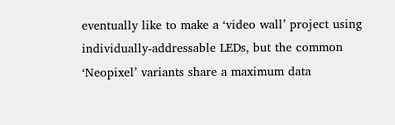eventually like to make a ‘video wall’ project using individually-addressable LEDs, but the common ‘Neopixel’ variants share a maximum data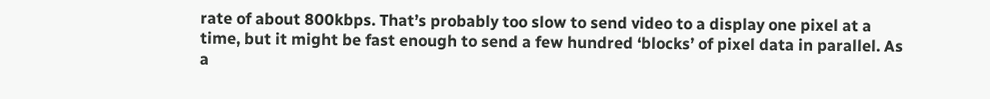rate of about 800kbps. That’s probably too slow to send video to a display one pixel at a time, but it might be fast enough to send a few hundred ‘blocks’ of pixel data in parallel. As a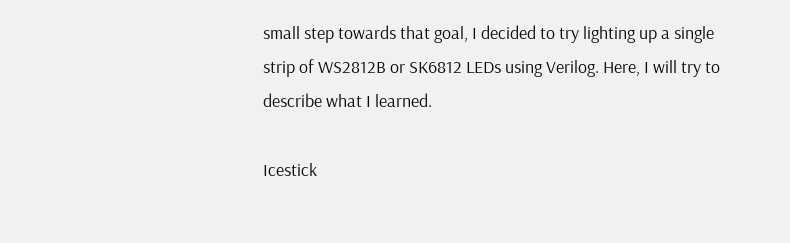small step towards that goal, I decided to try lighting up a single strip of WS2812B or SK6812 LEDs using Verilog. Here, I will try to describe what I learned.

Icestick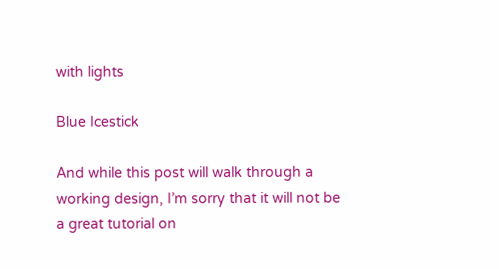with lights

Blue Icestick

And while this post will walk through a working design, I’m sorry that it will not be a great tutorial on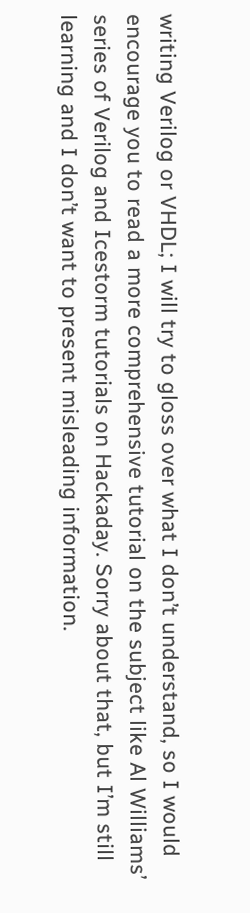writing Verilog or VHDL; I will try to gloss over what I don’t understand, so I would encourage you to read a more comprehensive tutorial on the subject like Al Williams’ series of Verilog and Icestorm tutorials on Hackaday. Sorry about that, but I’m still learning and I don’t want to present misleading information.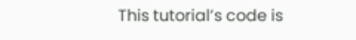This tutorial’s code is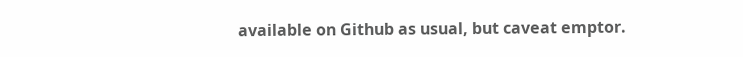available on Github as usual, but caveat emptor.